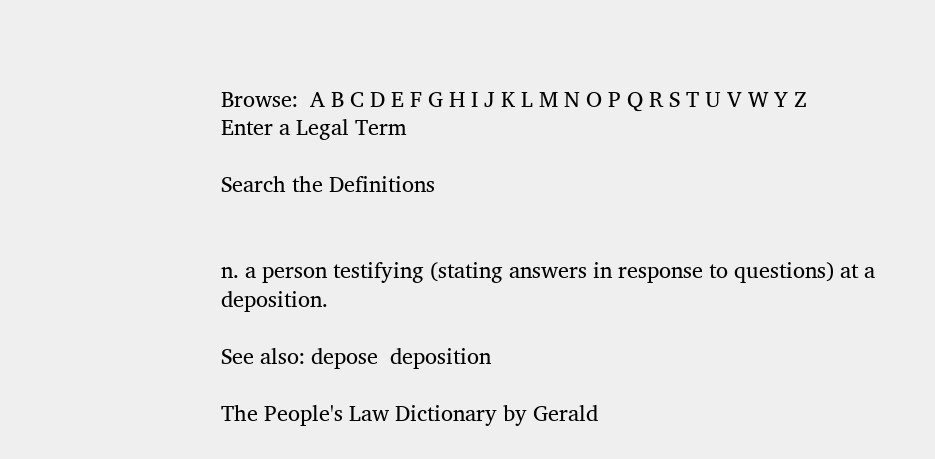Browse:  A B C D E F G H I J K L M N O P Q R S T U V W Y Z
Enter a Legal Term

Search the Definitions


n. a person testifying (stating answers in response to questions) at a deposition.

See also: depose  deposition

The People's Law Dictionary by Gerald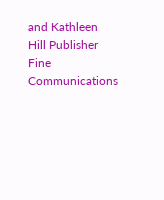and Kathleen Hill Publisher Fine Communications